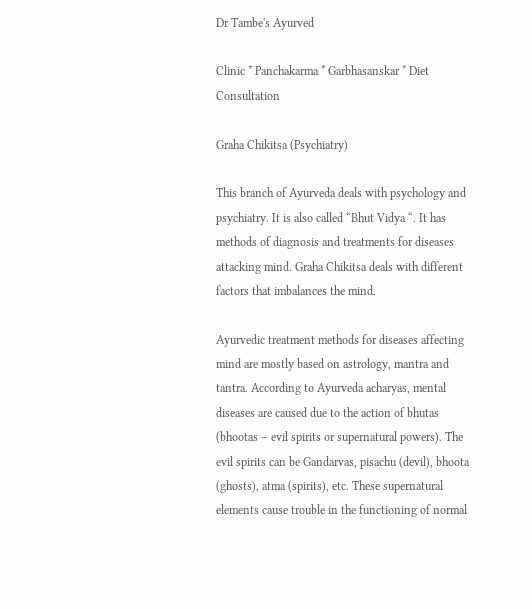Dr Tambe's Ayurved

Clinic * Panchakarma * Garbhasanskar * Diet Consultation

Graha Chikitsa (Psychiatry)

This branch of Ayurveda deals with psychology and psychiatry. It is also called “Bhut Vidya “. It has methods of diagnosis and treatments for diseases attacking mind. Graha Chikitsa deals with different factors that imbalances the mind.

Ayurvedic treatment methods for diseases affecting mind are mostly based on astrology, mantra and tantra. According to Ayurveda acharyas, mental diseases are caused due to the action of bhutas (bhootas – evil spirits or supernatural powers). The evil spirits can be Gandarvas, pisachu (devil), bhoota (ghosts), atma (spirits), etc. These supernatural elements cause trouble in the functioning of normal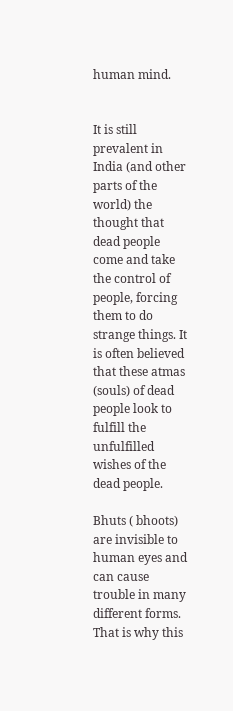human mind.


It is still prevalent in India (and other parts of the world) the thought that dead people come and take the control of people, forcing them to do strange things. It is often believed that these atmas (souls) of dead people look to fulfill the unfulfilled wishes of the dead people.

Bhuts ( bhoots) are invisible to human eyes and can cause trouble in many different forms. That is why this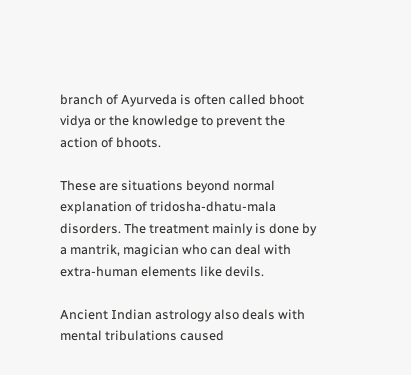branch of Ayurveda is often called bhoot vidya or the knowledge to prevent the action of bhoots.

These are situations beyond normal explanation of tridosha-dhatu-mala disorders. The treatment mainly is done by a mantrik, magician who can deal with extra-human elements like devils.

Ancient Indian astrology also deals with mental tribulations caused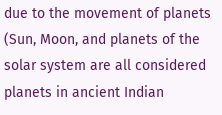due to the movement of planets (Sun, Moon, and planets of the solar system are all considered planets in ancient Indian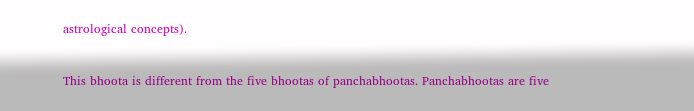astrological concepts).


This bhoota is different from the five bhootas of panchabhootas. Panchabhootas are five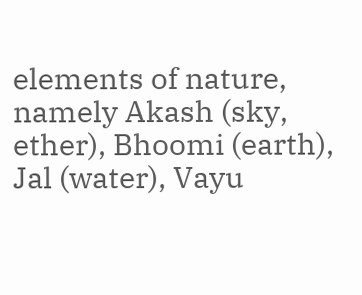elements of nature, namely Akash (sky, ether), Bhoomi (earth), Jal (water), Vayu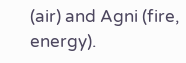(air) and Agni (fire, energy).